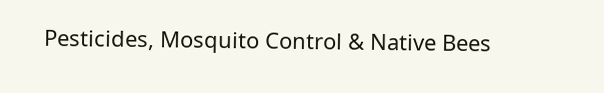Pesticides, Mosquito Control & Native Bees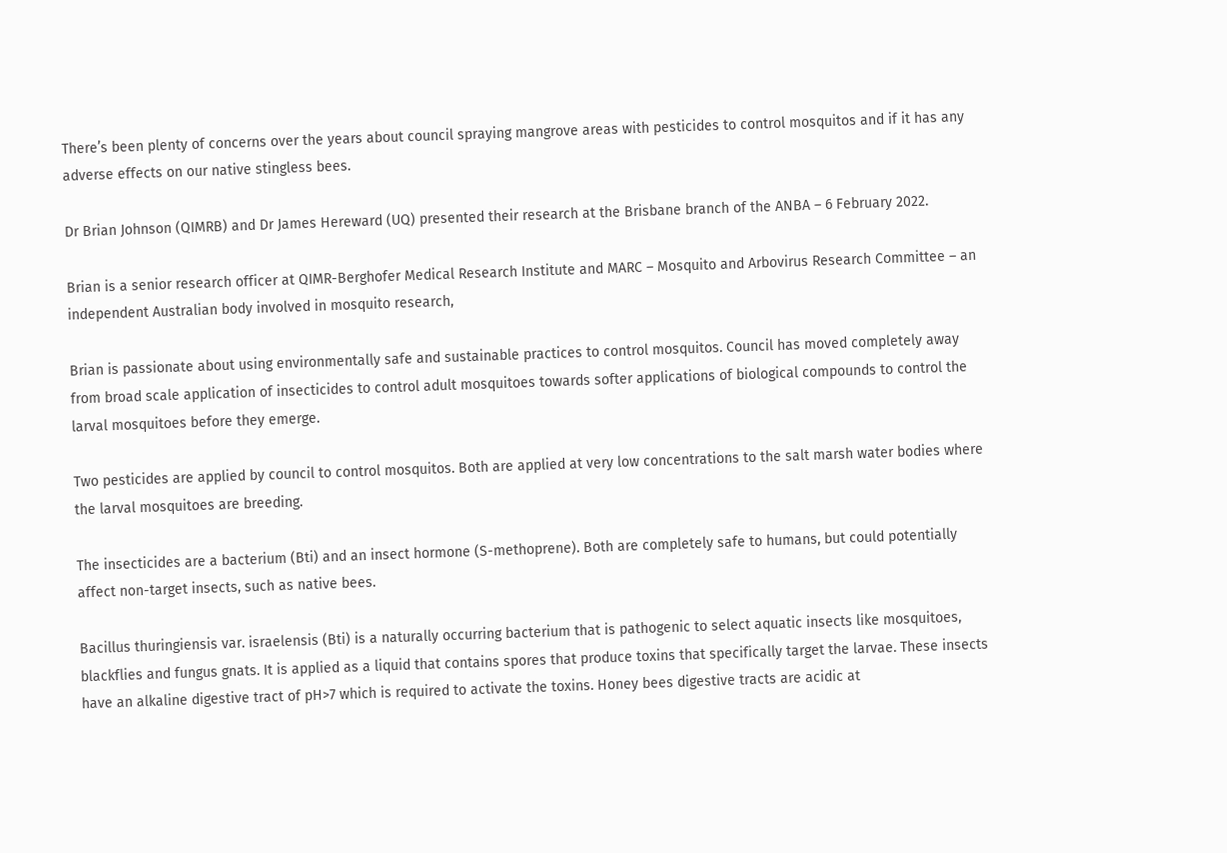There’s been plenty of concerns over the years about council spraying mangrove areas with pesticides to control mosquitos and if it has any adverse effects on our native stingless bees.

Dr Brian Johnson (QIMRB) and Dr James Hereward (UQ) presented their research at the Brisbane branch of the ANBA – 6 February 2022.

Brian is a senior research officer at QIMR-Berghofer Medical Research Institute and MARC – Mosquito and Arbovirus Research Committee – an independent Australian body involved in mosquito research,

Brian is passionate about using environmentally safe and sustainable practices to control mosquitos. Council has moved completely away from broad scale application of insecticides to control adult mosquitoes towards softer applications of biological compounds to control the larval mosquitoes before they emerge.

Two pesticides are applied by council to control mosquitos. Both are applied at very low concentrations to the salt marsh water bodies where the larval mosquitoes are breeding.

The insecticides are a bacterium (Bti) and an insect hormone (S-methoprene). Both are completely safe to humans, but could potentially affect non-target insects, such as native bees.

Bacillus thuringiensis var. israelensis (Bti) is a naturally occurring bacterium that is pathogenic to select aquatic insects like mosquitoes, blackflies and fungus gnats. It is applied as a liquid that contains spores that produce toxins that specifically target the larvae. These insects have an alkaline digestive tract of pH>7 which is required to activate the toxins. Honey bees digestive tracts are acidic at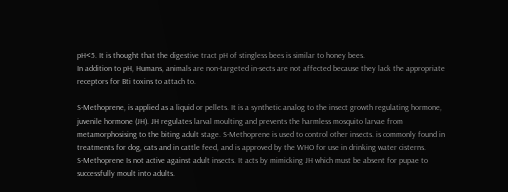pH<5. It is thought that the digestive tract pH of stingless bees is similar to honey bees.
In addition to pH, Humans, animals are non-targeted in-sects are not affected because they lack the appropriate receptors for Bti toxins to attach to.

S-Methoprene, is applied as a liquid or pellets. It is a synthetic analog to the insect growth regulating hormone, juvenile hormone (JH). JH regulates larval moulting and prevents the harmless mosquito larvae from metamorphosising to the biting adult stage. S-Methoprene is used to control other insects. is commonly found in treatments for dog, cats and in cattle feed, and is approved by the WHO for use in drinking water cisterns.
S-Methoprene Is not active against adult insects. It acts by mimicking JH which must be absent for pupae to successfully moult into adults.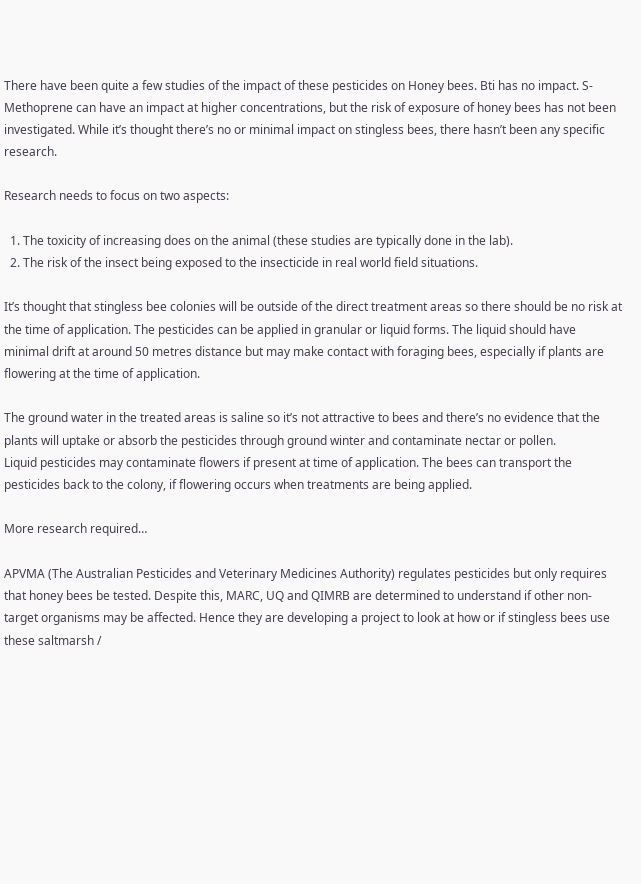There have been quite a few studies of the impact of these pesticides on Honey bees. Bti has no impact. S-Methoprene can have an impact at higher concentrations, but the risk of exposure of honey bees has not been investigated. While it’s thought there’s no or minimal impact on stingless bees, there hasn’t been any specific research.

Research needs to focus on two aspects:

  1. The toxicity of increasing does on the animal (these studies are typically done in the lab).
  2. The risk of the insect being exposed to the insecticide in real world field situations.

It’s thought that stingless bee colonies will be outside of the direct treatment areas so there should be no risk at the time of application. The pesticides can be applied in granular or liquid forms. The liquid should have minimal drift at around 50 metres distance but may make contact with foraging bees, especially if plants are flowering at the time of application.

The ground water in the treated areas is saline so it’s not attractive to bees and there’s no evidence that the plants will uptake or absorb the pesticides through ground winter and contaminate nectar or pollen.
Liquid pesticides may contaminate flowers if present at time of application. The bees can transport the pesticides back to the colony, if flowering occurs when treatments are being applied.

More research required…

APVMA (The Australian Pesticides and Veterinary Medicines Authority) regulates pesticides but only requires that honey bees be tested. Despite this, MARC, UQ and QIMRB are determined to understand if other non-target organisms may be affected. Hence they are developing a project to look at how or if stingless bees use these saltmarsh /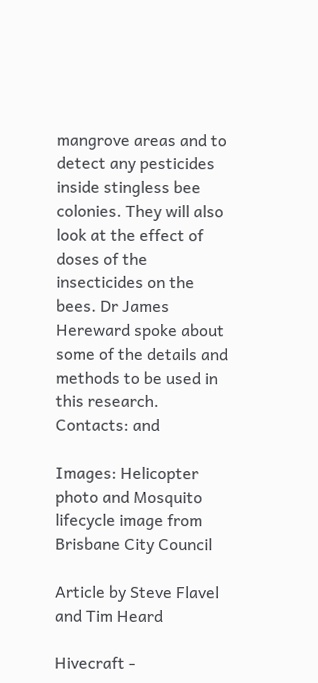mangrove areas and to detect any pesticides inside stingless bee colonies. They will also look at the effect of doses of the insecticides on the bees. Dr James Hereward spoke about some of the details and methods to be used in this research.
Contacts: and

Images: Helicopter photo and Mosquito lifecycle image from Brisbane City Council

Article by Steve Flavel and Tim Heard

Hivecraft -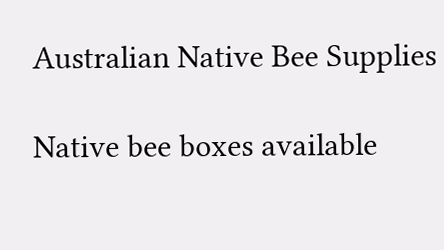Australian Native Bee Supplies

Native bee boxes available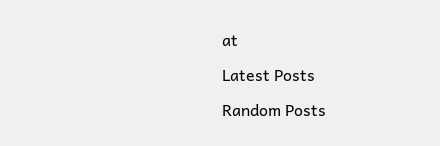at

Latest Posts

Random Posts